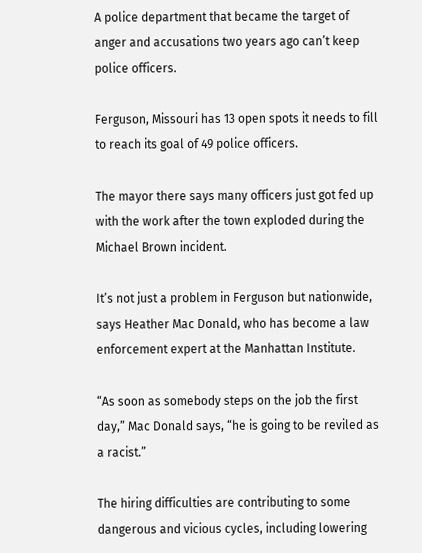A police department that became the target of anger and accusations two years ago can’t keep police officers.

Ferguson, Missouri has 13 open spots it needs to fill to reach its goal of 49 police officers.

The mayor there says many officers just got fed up with the work after the town exploded during the Michael Brown incident.

It’s not just a problem in Ferguson but nationwide, says Heather Mac Donald, who has become a law enforcement expert at the Manhattan Institute.

“As soon as somebody steps on the job the first day,” Mac Donald says, “he is going to be reviled as a racist.”

The hiring difficulties are contributing to some dangerous and vicious cycles, including lowering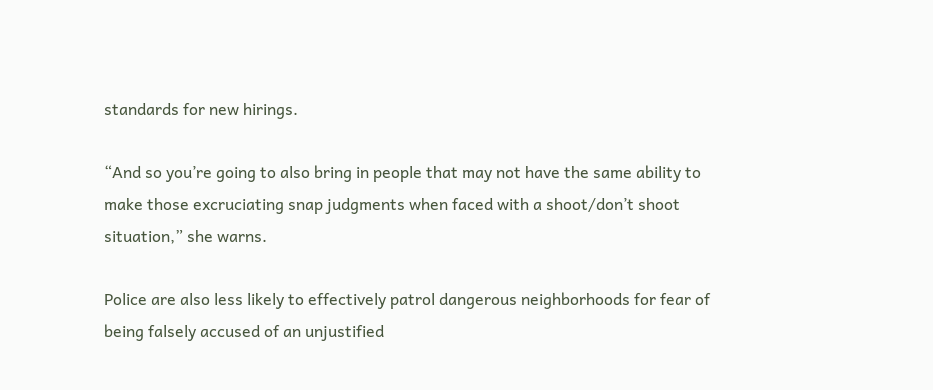standards for new hirings.

“And so you’re going to also bring in people that may not have the same ability to make those excruciating snap judgments when faced with a shoot/don’t shoot situation,” she warns.

Police are also less likely to effectively patrol dangerous neighborhoods for fear of being falsely accused of an unjustified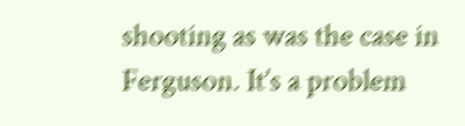shooting as was the case in Ferguson. It’s a problem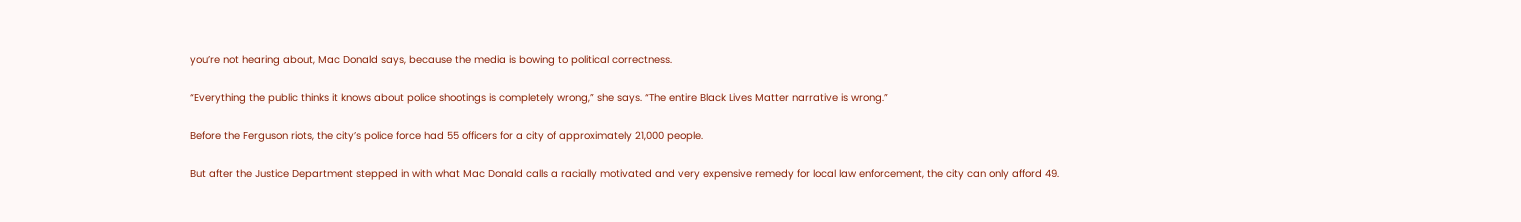you’re not hearing about, Mac Donald says, because the media is bowing to political correctness.

“Everything the public thinks it knows about police shootings is completely wrong,” she says. “The entire Black Lives Matter narrative is wrong.”

Before the Ferguson riots, the city’s police force had 55 officers for a city of approximately 21,000 people.

But after the Justice Department stepped in with what Mac Donald calls a racially motivated and very expensive remedy for local law enforcement, the city can only afford 49.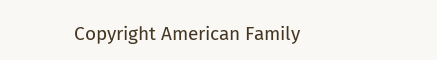Copyright American Family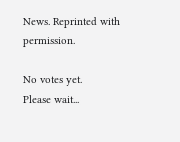News. Reprinted with permission.

No votes yet.
Please wait...